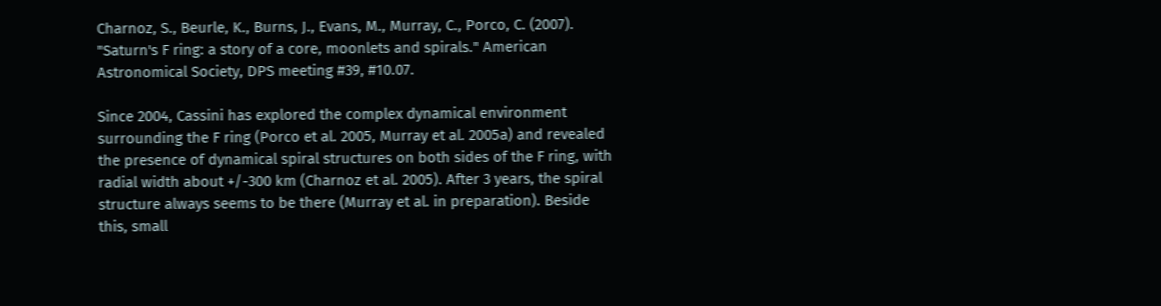Charnoz, S., Beurle, K., Burns, J., Evans, M., Murray, C., Porco, C. (2007). "Saturn's F ring: a story of a core, moonlets and spirals." American Astronomical Society, DPS meeting #39, #10.07.

Since 2004, Cassini has explored the complex dynamical environment surrounding the F ring (Porco et al. 2005, Murray et al. 2005a) and revealed the presence of dynamical spiral structures on both sides of the F ring, with radial width about +/-300 km (Charnoz et al. 2005). After 3 years, the spiral structure always seems to be there (Murray et al. in preparation). Beside this, small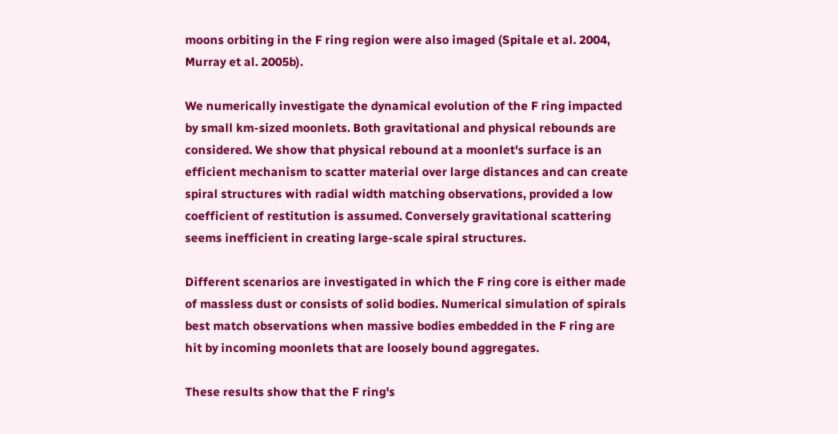moons orbiting in the F ring region were also imaged (Spitale et al. 2004, Murray et al. 2005b).

We numerically investigate the dynamical evolution of the F ring impacted by small km-sized moonlets. Both gravitational and physical rebounds are considered. We show that physical rebound at a moonlet's surface is an efficient mechanism to scatter material over large distances and can create spiral structures with radial width matching observations, provided a low coefficient of restitution is assumed. Conversely gravitational scattering seems inefficient in creating large-scale spiral structures.

Different scenarios are investigated in which the F ring core is either made of massless dust or consists of solid bodies. Numerical simulation of spirals best match observations when massive bodies embedded in the F ring are hit by incoming moonlets that are loosely bound aggregates.

These results show that the F ring's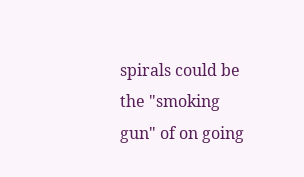spirals could be the "smoking gun" of on going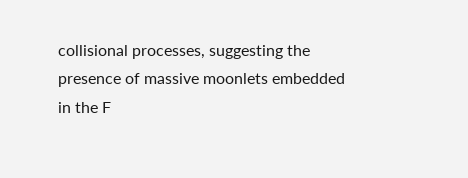collisional processes, suggesting the presence of massive moonlets embedded in the F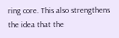ring core. This also strengthens the idea that the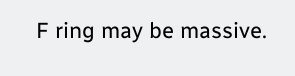F ring may be massive.